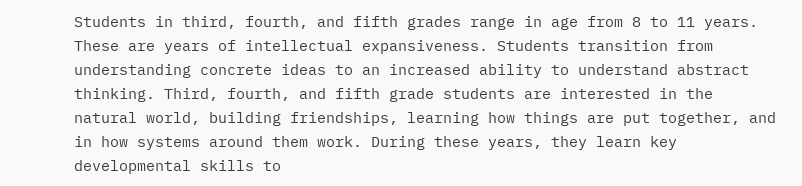Students in third, fourth, and fifth grades range in age from 8 to 11 years. These are years of intellectual expansiveness. Students transition from understanding concrete ideas to an increased ability to understand abstract thinking. Third, fourth, and fifth grade students are interested in the natural world, building friendships, learning how things are put together, and in how systems around them work. During these years, they learn key developmental skills to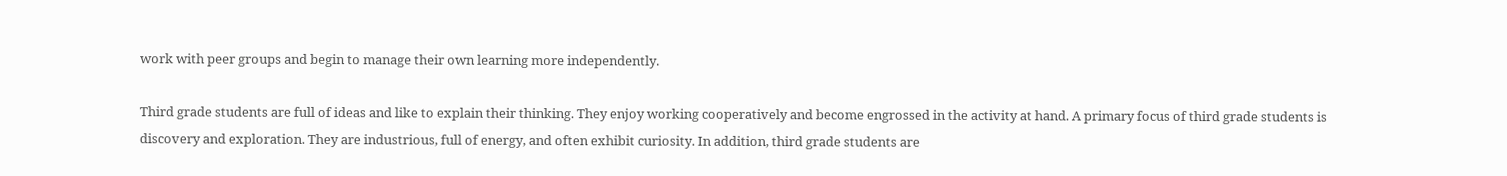work with peer groups and begin to manage their own learning more independently.

Third grade students are full of ideas and like to explain their thinking. They enjoy working cooperatively and become engrossed in the activity at hand. A primary focus of third grade students is discovery and exploration. They are industrious, full of energy, and often exhibit curiosity. In addition, third grade students are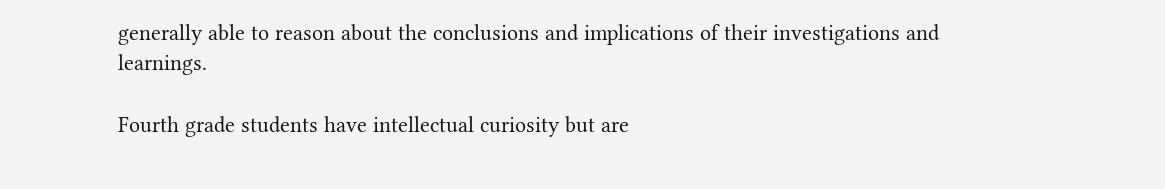generally able to reason about the conclusions and implications of their investigations and learnings.

Fourth grade students have intellectual curiosity but are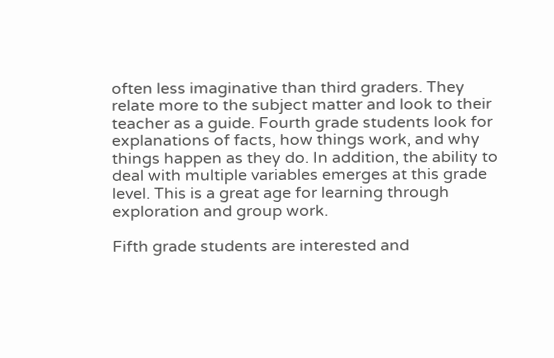often less imaginative than third graders. They relate more to the subject matter and look to their teacher as a guide. Fourth grade students look for explanations of facts, how things work, and why things happen as they do. In addition, the ability to deal with multiple variables emerges at this grade level. This is a great age for learning through exploration and group work.

Fifth grade students are interested and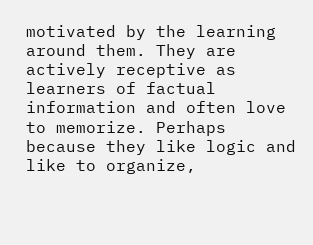motivated by the learning around them. They are actively receptive as learners of factual information and often love to memorize. Perhaps because they like logic and like to organize,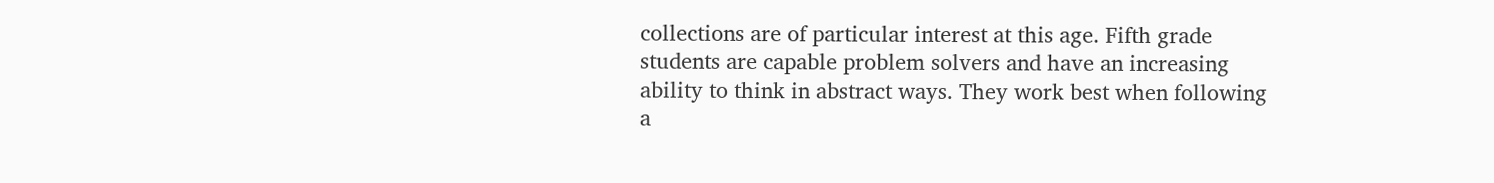collections are of particular interest at this age. Fifth grade students are capable problem solvers and have an increasing ability to think in abstract ways. They work best when following a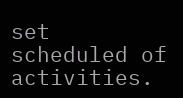set scheduled of activities.